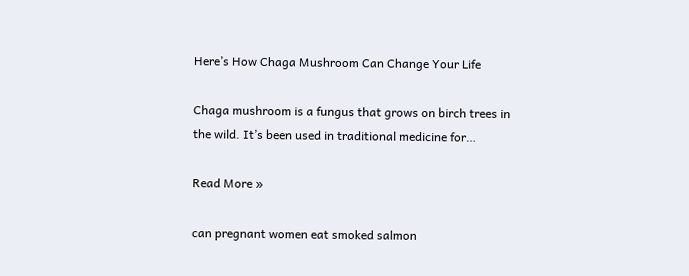Here’s How Chaga Mushroom Can Change Your Life

Chaga mushroom is a fungus that grows on birch trees in the wild. It’s been used in traditional medicine for…

Read More »

can pregnant women eat smoked salmon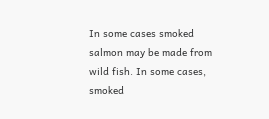In some cases smoked salmon may be made from wild fish. In some cases, smoked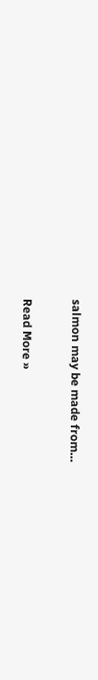salmon may be made from…

Read More »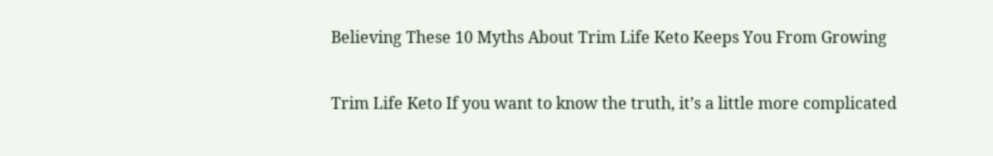Believing These 10 Myths About Trim Life Keto Keeps You From Growing

Trim Life Keto If you want to know the truth, it’s a little more complicated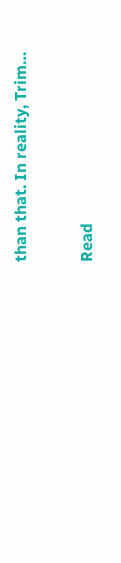than that. In reality, Trim…

Read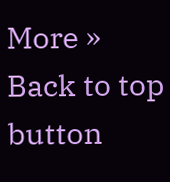More »
Back to top button